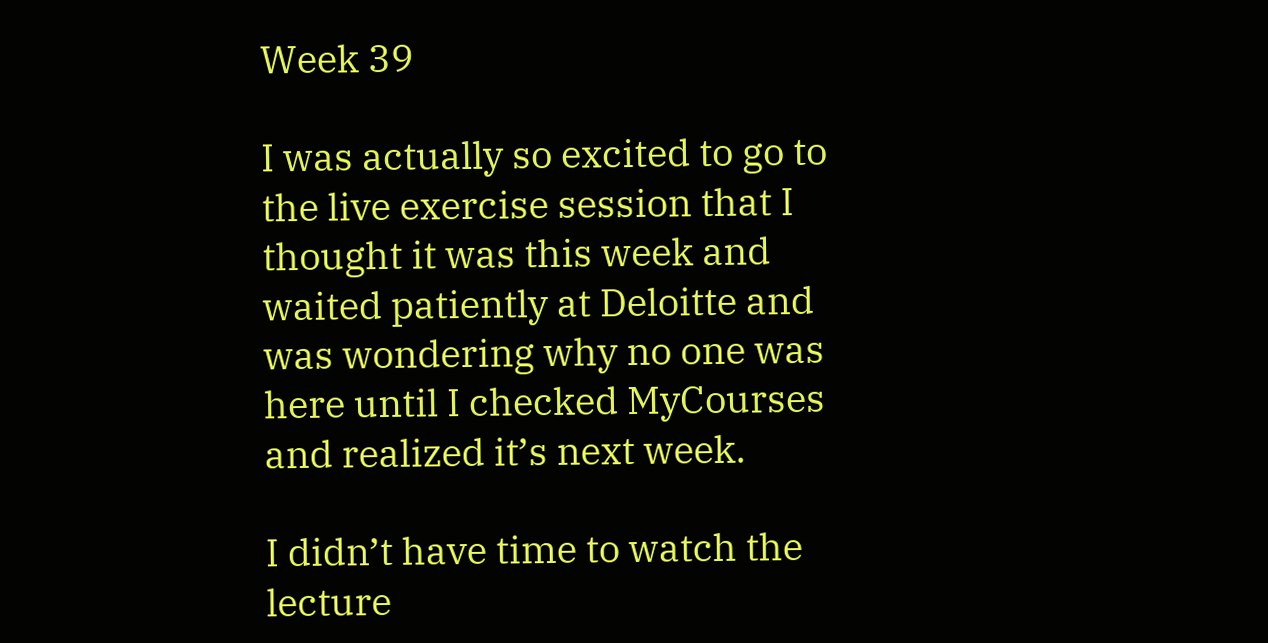Week 39

I was actually so excited to go to the live exercise session that I thought it was this week and waited patiently at Deloitte and was wondering why no one was here until I checked MyCourses and realized it’s next week.

I didn’t have time to watch the lecture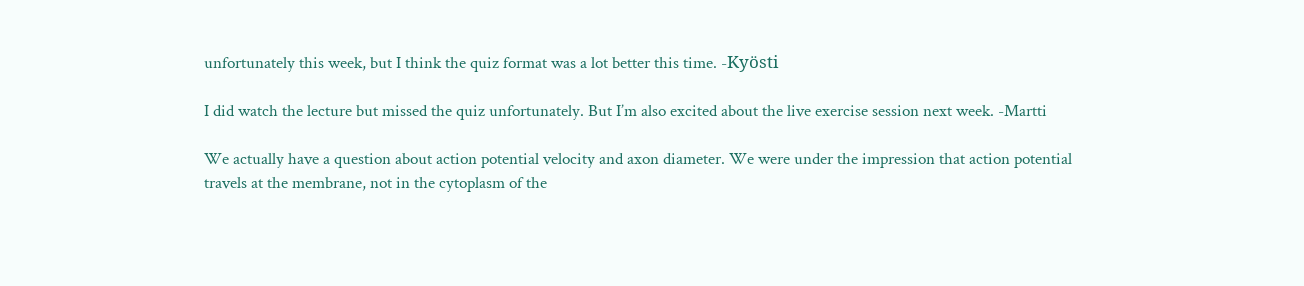unfortunately this week, but I think the quiz format was a lot better this time. -Kyösti

I did watch the lecture but missed the quiz unfortunately. But I’m also excited about the live exercise session next week. -Martti

We actually have a question about action potential velocity and axon diameter. We were under the impression that action potential travels at the membrane, not in the cytoplasm of the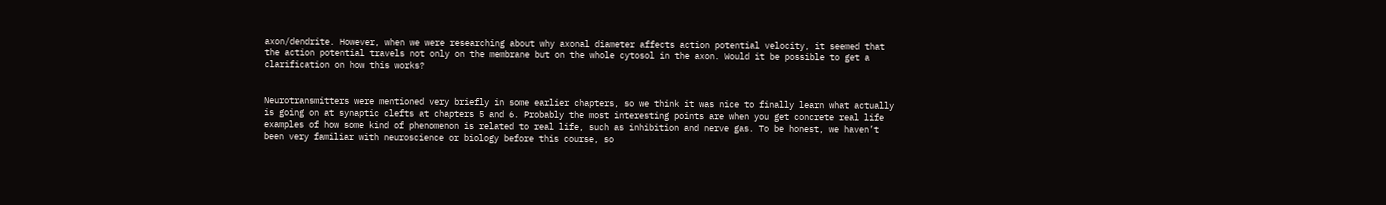axon/dendrite. However, when we were researching about why axonal diameter affects action potential velocity, it seemed that the action potential travels not only on the membrane but on the whole cytosol in the axon. Would it be possible to get a clarification on how this works?


Neurotransmitters were mentioned very briefly in some earlier chapters, so we think it was nice to finally learn what actually is going on at synaptic clefts at chapters 5 and 6. Probably the most interesting points are when you get concrete real life examples of how some kind of phenomenon is related to real life, such as inhibition and nerve gas. To be honest, we haven’t been very familiar with neuroscience or biology before this course, so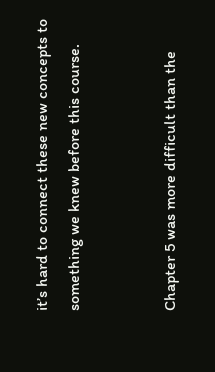it’s hard to connect these new concepts to something we knew before this course.


Chapter 5 was more difficult than the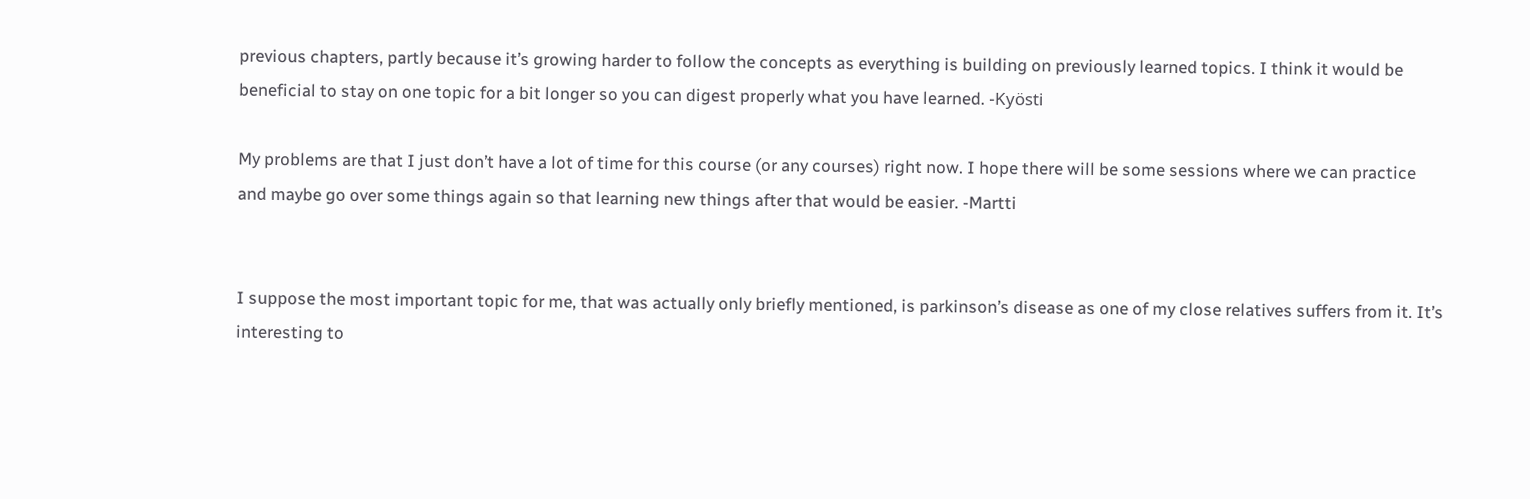previous chapters, partly because it’s growing harder to follow the concepts as everything is building on previously learned topics. I think it would be beneficial to stay on one topic for a bit longer so you can digest properly what you have learned. -Kyösti

My problems are that I just don’t have a lot of time for this course (or any courses) right now. I hope there will be some sessions where we can practice and maybe go over some things again so that learning new things after that would be easier. -Martti


I suppose the most important topic for me, that was actually only briefly mentioned, is parkinson’s disease as one of my close relatives suffers from it. It’s interesting to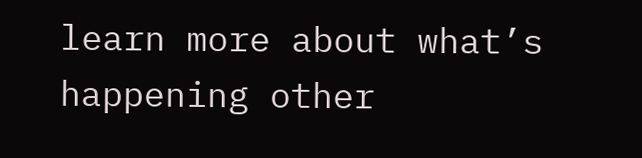learn more about what’s happening other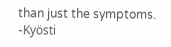than just the symptoms. -Kyösti